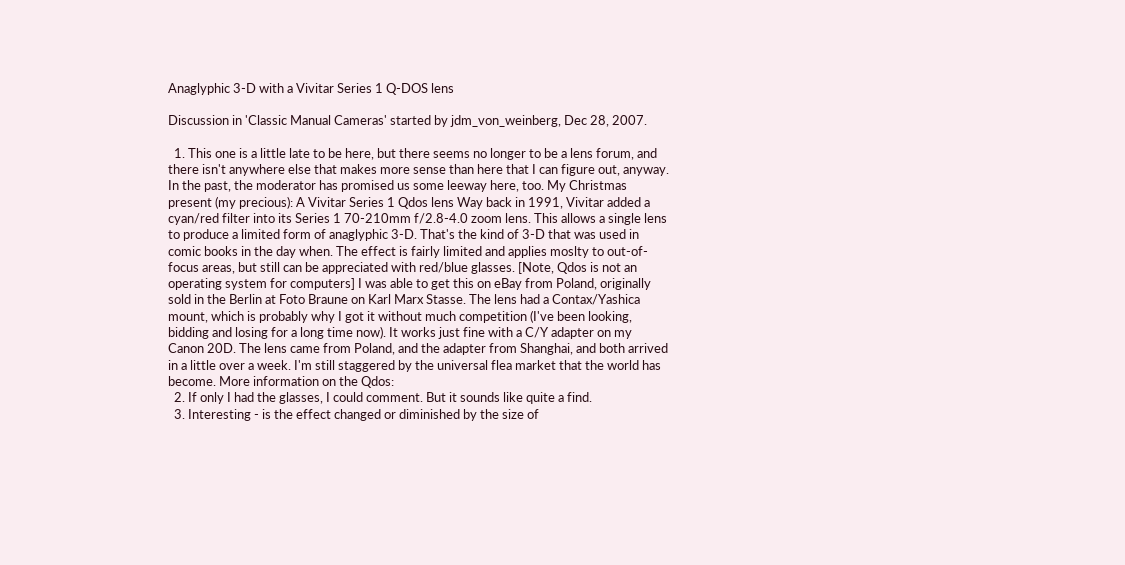Anaglyphic 3-D with a Vivitar Series 1 Q-DOS lens

Discussion in 'Classic Manual Cameras' started by jdm_von_weinberg, Dec 28, 2007.

  1. This one is a little late to be here, but there seems no longer to be a lens forum, and there isn't anywhere else that makes more sense than here that I can figure out, anyway. In the past, the moderator has promised us some leeway here, too. My Christmas present (my precious): A Vivitar Series 1 Qdos lens Way back in 1991, Vivitar added a cyan/red filter into its Series 1 70-210mm f/2.8-4.0 zoom lens. This allows a single lens to produce a limited form of anaglyphic 3-D. That's the kind of 3-D that was used in comic books in the day when. The effect is fairly limited and applies moslty to out-of-focus areas, but still can be appreciated with red/blue glasses. [Note, Qdos is not an operating system for computers] I was able to get this on eBay from Poland, originally sold in the Berlin at Foto Braune on Karl Marx Stasse. The lens had a Contax/Yashica mount, which is probably why I got it without much competition (I've been looking, bidding and losing for a long time now). It works just fine with a C/Y adapter on my Canon 20D. The lens came from Poland, and the adapter from Shanghai, and both arrived in a little over a week. I'm still staggered by the universal flea market that the world has become. More information on the Qdos:
  2. If only I had the glasses, I could comment. But it sounds like quite a find.
  3. Interesting - is the effect changed or diminished by the size of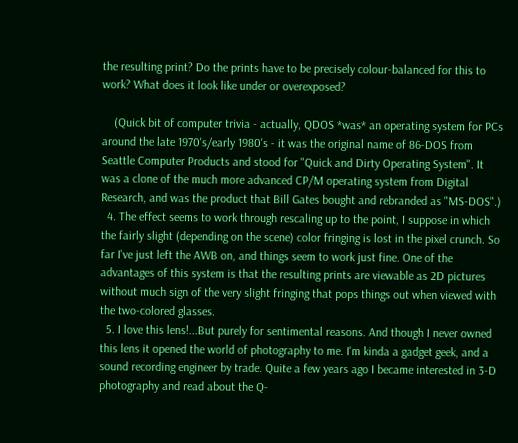the resulting print? Do the prints have to be precisely colour-balanced for this to work? What does it look like under or overexposed?

    (Quick bit of computer trivia - actually, QDOS *was* an operating system for PCs around the late 1970's/early 1980's - it was the original name of 86-DOS from Seattle Computer Products and stood for "Quick and Dirty Operating System". It was a clone of the much more advanced CP/M operating system from Digital Research, and was the product that Bill Gates bought and rebranded as "MS-DOS".)
  4. The effect seems to work through rescaling up to the point, I suppose in which the fairly slight (depending on the scene) color fringing is lost in the pixel crunch. So far I've just left the AWB on, and things seem to work just fine. One of the advantages of this system is that the resulting prints are viewable as 2D pictures without much sign of the very slight fringing that pops things out when viewed with the two-colored glasses.
  5. I love this lens!...But purely for sentimental reasons. And though I never owned this lens it opened the world of photography to me. I'm kinda a gadget geek, and a sound recording engineer by trade. Quite a few years ago I became interested in 3-D photography and read about the Q-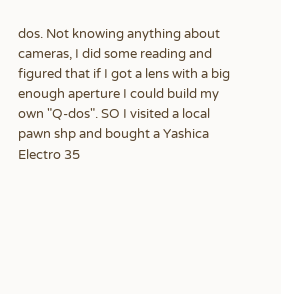dos. Not knowing anything about cameras, I did some reading and figured that if I got a lens with a big enough aperture I could build my own "Q-dos". SO I visited a local pawn shp and bought a Yashica Electro 35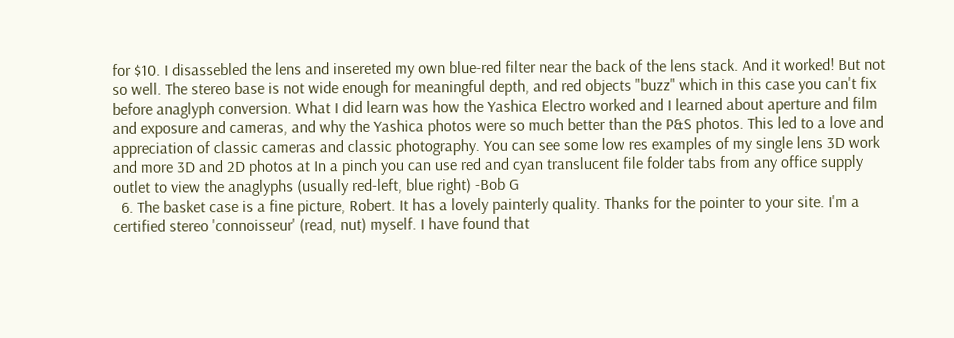for $10. I disassebled the lens and insereted my own blue-red filter near the back of the lens stack. And it worked! But not so well. The stereo base is not wide enough for meaningful depth, and red objects "buzz" which in this case you can't fix before anaglyph conversion. What I did learn was how the Yashica Electro worked and I learned about aperture and film and exposure and cameras, and why the Yashica photos were so much better than the P&S photos. This led to a love and appreciation of classic cameras and classic photography. You can see some low res examples of my single lens 3D work and more 3D and 2D photos at In a pinch you can use red and cyan translucent file folder tabs from any office supply outlet to view the anaglyphs (usually red-left, blue right) -Bob G
  6. The basket case is a fine picture, Robert. It has a lovely painterly quality. Thanks for the pointer to your site. I'm a certified stereo 'connoisseur' (read, nut) myself. I have found that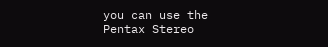you can use the Pentax Stereo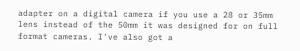adapter on a digital camera if you use a 28 or 35mm lens instead of the 50mm it was designed for on full format cameras. I've also got a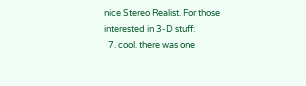nice Stereo Realist. For those interested in 3-D stuff:
  7. cool. there was one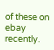of these on ebay recently.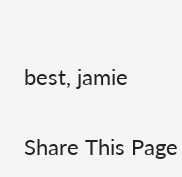best, jamie

Share This Page